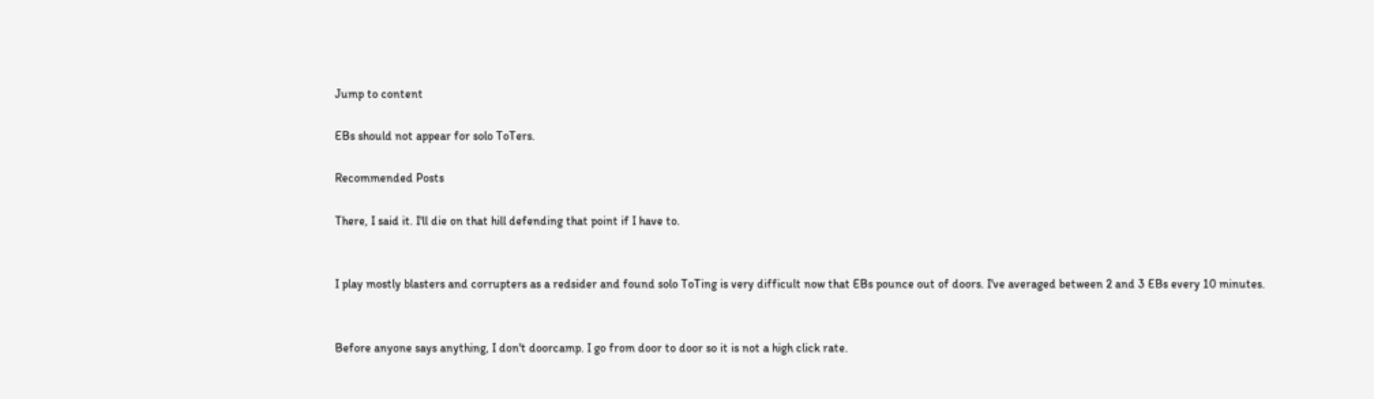Jump to content

EBs should not appear for solo ToTers.

Recommended Posts

There, I said it. I'll die on that hill defending that point if I have to.


I play mostly blasters and corrupters as a redsider and found solo ToTing is very difficult now that EBs pounce out of doors. I've averaged between 2 and 3 EBs every 10 minutes.


Before anyone says anything, I don't doorcamp. I go from door to door so it is not a high click rate.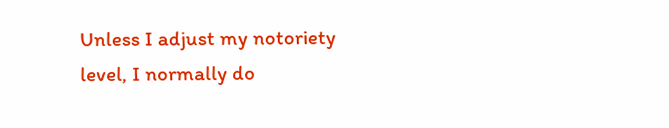Unless I adjust my notoriety level, I normally do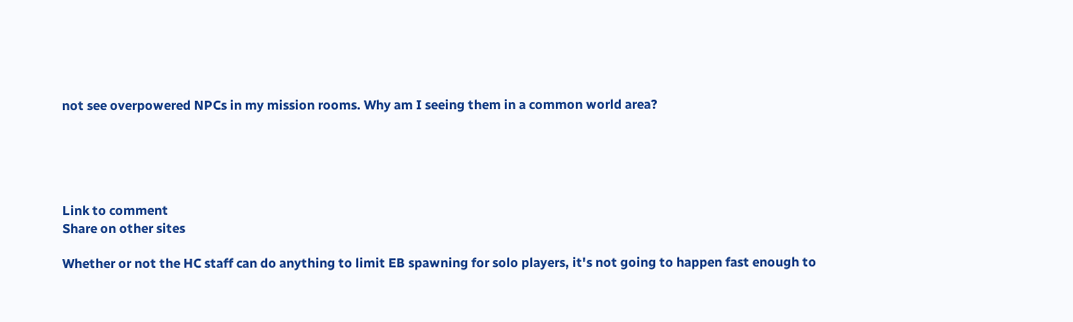not see overpowered NPCs in my mission rooms. Why am I seeing them in a common world area?





Link to comment
Share on other sites

Whether or not the HC staff can do anything to limit EB spawning for solo players, it's not going to happen fast enough to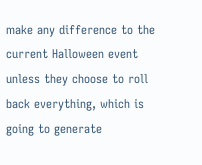make any difference to the current Halloween event unless they choose to roll back everything, which is going to generate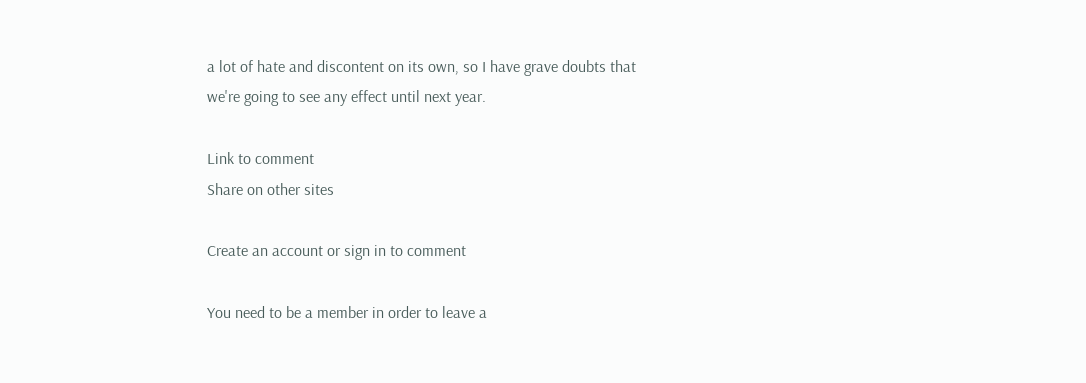a lot of hate and discontent on its own, so I have grave doubts that we're going to see any effect until next year.

Link to comment
Share on other sites

Create an account or sign in to comment

You need to be a member in order to leave a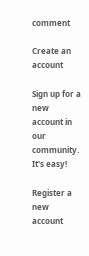comment

Create an account

Sign up for a new account in our community. It's easy!

Register a new account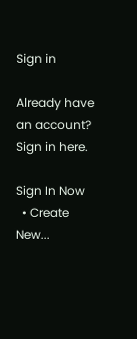Sign in

Already have an account? Sign in here.

Sign In Now
  • Create New...